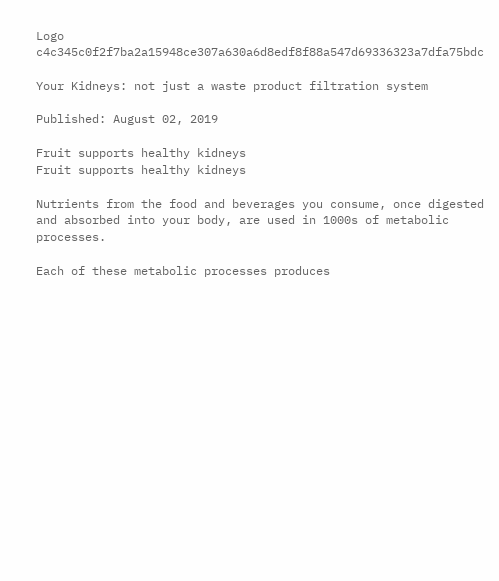Logo c4c345c0f2f7ba2a15948ce307a630a6d8edf8f88a547d69336323a7dfa75bdc

Your Kidneys: not just a waste product filtration system

Published: August 02, 2019

Fruit supports healthy kidneys
Fruit supports healthy kidneys

Nutrients from the food and beverages you consume, once digested and absorbed into your body, are used in 1000s of metabolic processes.

Each of these metabolic processes produces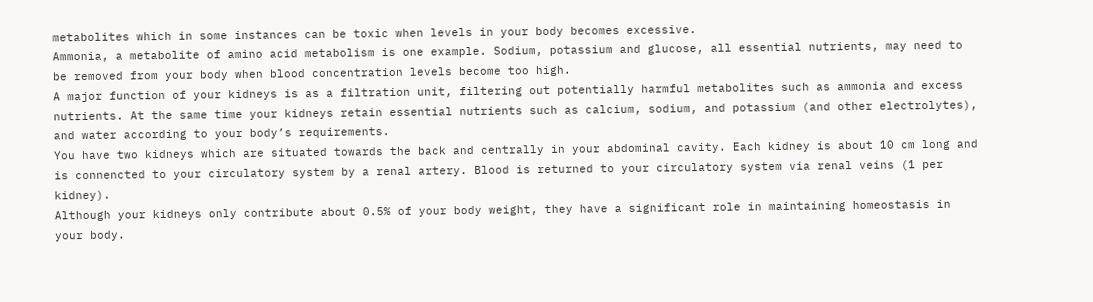metabolites which in some instances can be toxic when levels in your body becomes excessive.
Ammonia, a metabolite of amino acid metabolism is one example. Sodium, potassium and glucose, all essential nutrients, may need to be removed from your body when blood concentration levels become too high.
A major function of your kidneys is as a filtration unit, filtering out potentially harmful metabolites such as ammonia and excess nutrients. At the same time your kidneys retain essential nutrients such as calcium, sodium, and potassium (and other electrolytes), and water according to your body’s requirements.
You have two kidneys which are situated towards the back and centrally in your abdominal cavity. Each kidney is about 10 cm long and is connencted to your circulatory system by a renal artery. Blood is returned to your circulatory system via renal veins (1 per kidney).
Although your kidneys only contribute about 0.5% of your body weight, they have a significant role in maintaining homeostasis in your body.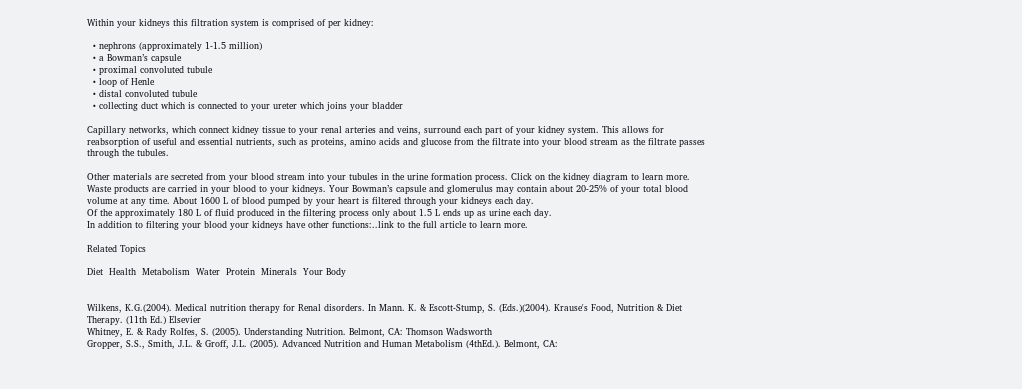Within your kidneys this filtration system is comprised of per kidney:

  • nephrons (approximately 1-1.5 million)
  • a Bowman’s capsule
  • proximal convoluted tubule
  • loop of Henle
  • distal convoluted tubule
  • collecting duct which is connected to your ureter which joins your bladder

Capillary networks, which connect kidney tissue to your renal arteries and veins, surround each part of your kidney system. This allows for reabsorption of useful and essential nutrients, such as proteins, amino acids and glucose from the filtrate into your blood stream as the filtrate passes through the tubules.

Other materials are secreted from your blood stream into your tubules in the urine formation process. Click on the kidney diagram to learn more.
Waste products are carried in your blood to your kidneys. Your Bowman’s capsule and glomerulus may contain about 20-25% of your total blood volume at any time. About 1600 L of blood pumped by your heart is filtered through your kidneys each day.
Of the approximately 180 L of fluid produced in the filtering process only about 1.5 L ends up as urine each day.
In addition to filtering your blood your kidneys have other functions:..link to the full article to learn more.

Related Topics

Diet  Health  Metabolism  Water  Protein  Minerals  Your Body


Wilkens, K.G.(2004). Medical nutrition therapy for Renal disorders. In Mann. K. & Escott-Stump, S. (Eds.)(2004). Krause's Food, Nutrition & Diet Therapy. (11th Ed.) Elsevier
Whitney, E. & Rady Rolfes, S. (2005). Understanding Nutrition. Belmont, CA: Thomson Wadsworth
Gropper, S.S., Smith, J.L. & Groff, J.L. (2005). Advanced Nutrition and Human Metabolism (4thEd.). Belmont, CA: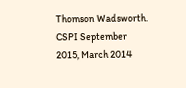Thomson Wadsworth.
CSPI September 2015, March 2014